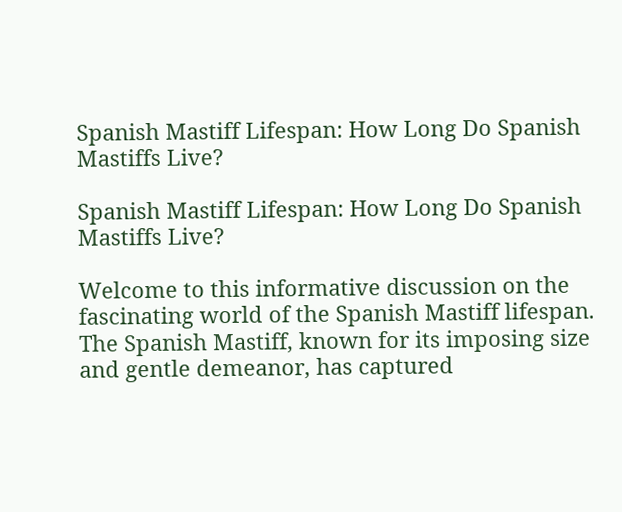Spanish Mastiff Lifespan: How Long Do Spanish Mastiffs Live?

Spanish Mastiff Lifespan: How Long Do Spanish Mastiffs Live?

Welcome to this informative discussion on the fascinating world of the Spanish Mastiff lifespan. The Spanish Mastiff, known for its imposing size and gentle demeanor, has captured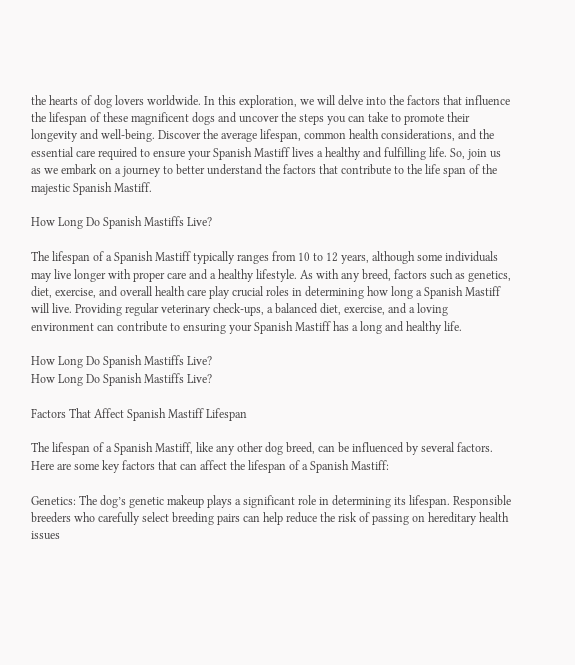the hearts of dog lovers worldwide. In this exploration, we will delve into the factors that influence the lifespan of these magnificent dogs and uncover the steps you can take to promote their longevity and well-being. Discover the average lifespan, common health considerations, and the essential care required to ensure your Spanish Mastiff lives a healthy and fulfilling life. So, join us as we embark on a journey to better understand the factors that contribute to the life span of the majestic Spanish Mastiff.

How Long Do Spanish Mastiffs Live?

The lifespan of a Spanish Mastiff typically ranges from 10 to 12 years, although some individuals may live longer with proper care and a healthy lifestyle. As with any breed, factors such as genetics, diet, exercise, and overall health care play crucial roles in determining how long a Spanish Mastiff will live. Providing regular veterinary check-ups, a balanced diet, exercise, and a loving environment can contribute to ensuring your Spanish Mastiff has a long and healthy life.

How Long Do Spanish Mastiffs Live?
How Long Do Spanish Mastiffs Live?

Factors That Affect Spanish Mastiff Lifespan

The lifespan of a Spanish Mastiff, like any other dog breed, can be influenced by several factors. Here are some key factors that can affect the lifespan of a Spanish Mastiff:

Genetics: The dog’s genetic makeup plays a significant role in determining its lifespan. Responsible breeders who carefully select breeding pairs can help reduce the risk of passing on hereditary health issues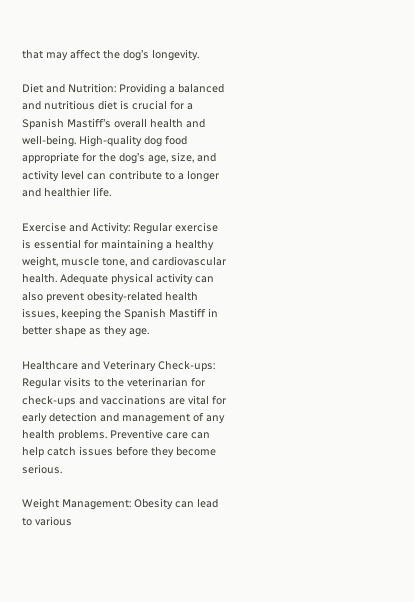that may affect the dog’s longevity.

Diet and Nutrition: Providing a balanced and nutritious diet is crucial for a Spanish Mastiff’s overall health and well-being. High-quality dog food appropriate for the dog’s age, size, and activity level can contribute to a longer and healthier life.

Exercise and Activity: Regular exercise is essential for maintaining a healthy weight, muscle tone, and cardiovascular health. Adequate physical activity can also prevent obesity-related health issues, keeping the Spanish Mastiff in better shape as they age.

Healthcare and Veterinary Check-ups: Regular visits to the veterinarian for check-ups and vaccinations are vital for early detection and management of any health problems. Preventive care can help catch issues before they become serious.

Weight Management: Obesity can lead to various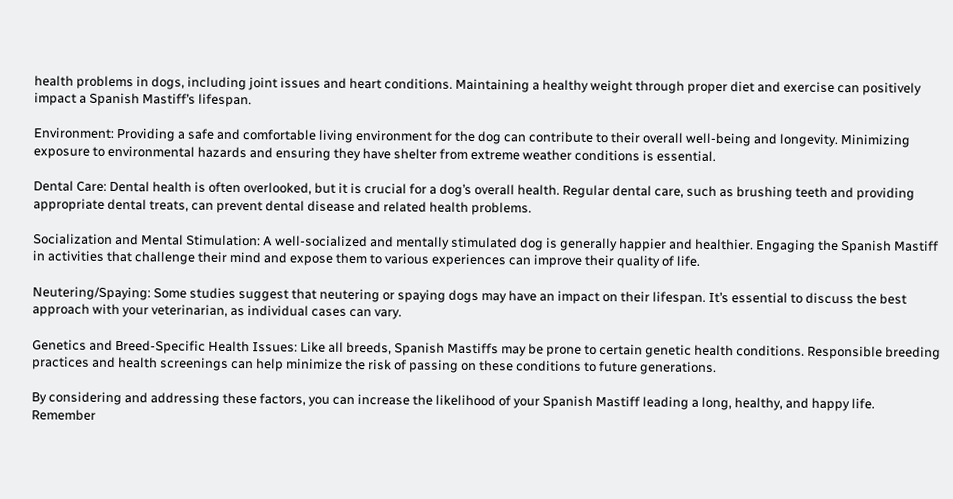health problems in dogs, including joint issues and heart conditions. Maintaining a healthy weight through proper diet and exercise can positively impact a Spanish Mastiff’s lifespan.

Environment: Providing a safe and comfortable living environment for the dog can contribute to their overall well-being and longevity. Minimizing exposure to environmental hazards and ensuring they have shelter from extreme weather conditions is essential.

Dental Care: Dental health is often overlooked, but it is crucial for a dog’s overall health. Regular dental care, such as brushing teeth and providing appropriate dental treats, can prevent dental disease and related health problems.

Socialization and Mental Stimulation: A well-socialized and mentally stimulated dog is generally happier and healthier. Engaging the Spanish Mastiff in activities that challenge their mind and expose them to various experiences can improve their quality of life.

Neutering/Spaying: Some studies suggest that neutering or spaying dogs may have an impact on their lifespan. It’s essential to discuss the best approach with your veterinarian, as individual cases can vary.

Genetics and Breed-Specific Health Issues: Like all breeds, Spanish Mastiffs may be prone to certain genetic health conditions. Responsible breeding practices and health screenings can help minimize the risk of passing on these conditions to future generations.

By considering and addressing these factors, you can increase the likelihood of your Spanish Mastiff leading a long, healthy, and happy life. Remember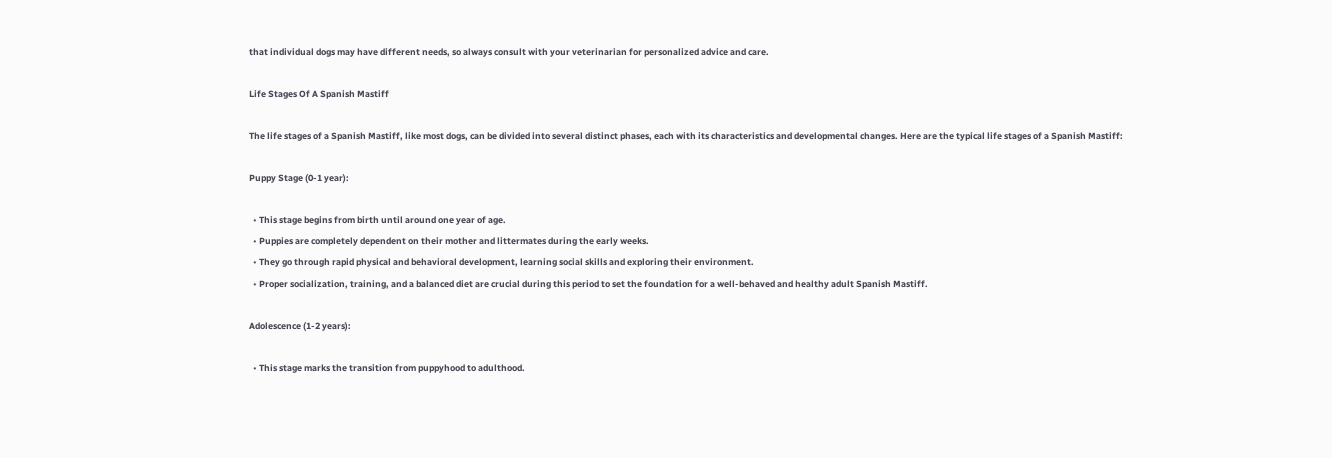that individual dogs may have different needs, so always consult with your veterinarian for personalized advice and care.

Life Stages Of A Spanish Mastiff

The life stages of a Spanish Mastiff, like most dogs, can be divided into several distinct phases, each with its characteristics and developmental changes. Here are the typical life stages of a Spanish Mastiff:

Puppy Stage (0-1 year):

  • This stage begins from birth until around one year of age.
  • Puppies are completely dependent on their mother and littermates during the early weeks.
  • They go through rapid physical and behavioral development, learning social skills and exploring their environment.
  • Proper socialization, training, and a balanced diet are crucial during this period to set the foundation for a well-behaved and healthy adult Spanish Mastiff.

Adolescence (1-2 years):

  • This stage marks the transition from puppyhood to adulthood.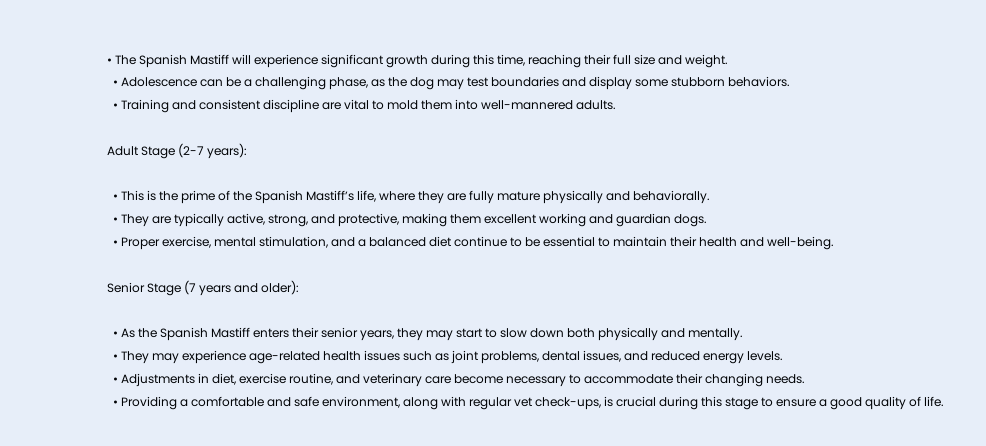• The Spanish Mastiff will experience significant growth during this time, reaching their full size and weight.
  • Adolescence can be a challenging phase, as the dog may test boundaries and display some stubborn behaviors.
  • Training and consistent discipline are vital to mold them into well-mannered adults.

Adult Stage (2-7 years):

  • This is the prime of the Spanish Mastiff’s life, where they are fully mature physically and behaviorally.
  • They are typically active, strong, and protective, making them excellent working and guardian dogs.
  • Proper exercise, mental stimulation, and a balanced diet continue to be essential to maintain their health and well-being.

Senior Stage (7 years and older):

  • As the Spanish Mastiff enters their senior years, they may start to slow down both physically and mentally.
  • They may experience age-related health issues such as joint problems, dental issues, and reduced energy levels.
  • Adjustments in diet, exercise routine, and veterinary care become necessary to accommodate their changing needs.
  • Providing a comfortable and safe environment, along with regular vet check-ups, is crucial during this stage to ensure a good quality of life.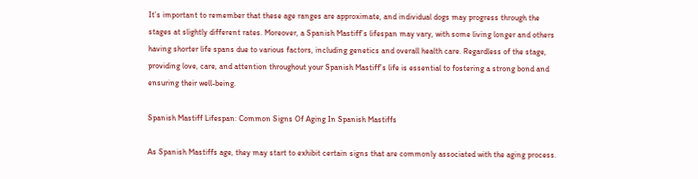It’s important to remember that these age ranges are approximate, and individual dogs may progress through the stages at slightly different rates. Moreover, a Spanish Mastiff’s lifespan may vary, with some living longer and others having shorter life spans due to various factors, including genetics and overall health care. Regardless of the stage, providing love, care, and attention throughout your Spanish Mastiff’s life is essential to fostering a strong bond and ensuring their well-being.

Spanish Mastiff Lifespan: Common Signs Of Aging In Spanish Mastiffs

As Spanish Mastiffs age, they may start to exhibit certain signs that are commonly associated with the aging process.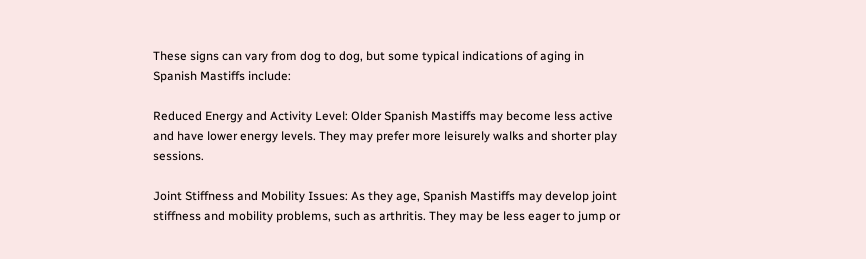These signs can vary from dog to dog, but some typical indications of aging in Spanish Mastiffs include:

Reduced Energy and Activity Level: Older Spanish Mastiffs may become less active and have lower energy levels. They may prefer more leisurely walks and shorter play sessions.

Joint Stiffness and Mobility Issues: As they age, Spanish Mastiffs may develop joint stiffness and mobility problems, such as arthritis. They may be less eager to jump or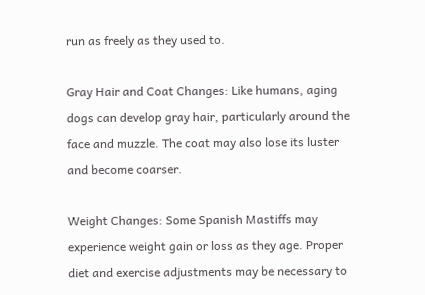run as freely as they used to.

Gray Hair and Coat Changes: Like humans, aging dogs can develop gray hair, particularly around the face and muzzle. The coat may also lose its luster and become coarser.

Weight Changes: Some Spanish Mastiffs may experience weight gain or loss as they age. Proper diet and exercise adjustments may be necessary to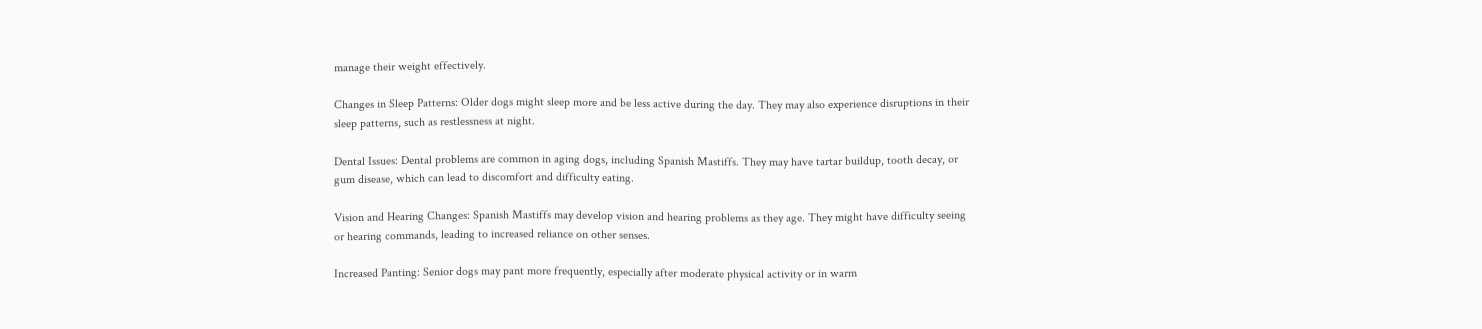manage their weight effectively.

Changes in Sleep Patterns: Older dogs might sleep more and be less active during the day. They may also experience disruptions in their sleep patterns, such as restlessness at night.

Dental Issues: Dental problems are common in aging dogs, including Spanish Mastiffs. They may have tartar buildup, tooth decay, or gum disease, which can lead to discomfort and difficulty eating.

Vision and Hearing Changes: Spanish Mastiffs may develop vision and hearing problems as they age. They might have difficulty seeing or hearing commands, leading to increased reliance on other senses.

Increased Panting: Senior dogs may pant more frequently, especially after moderate physical activity or in warm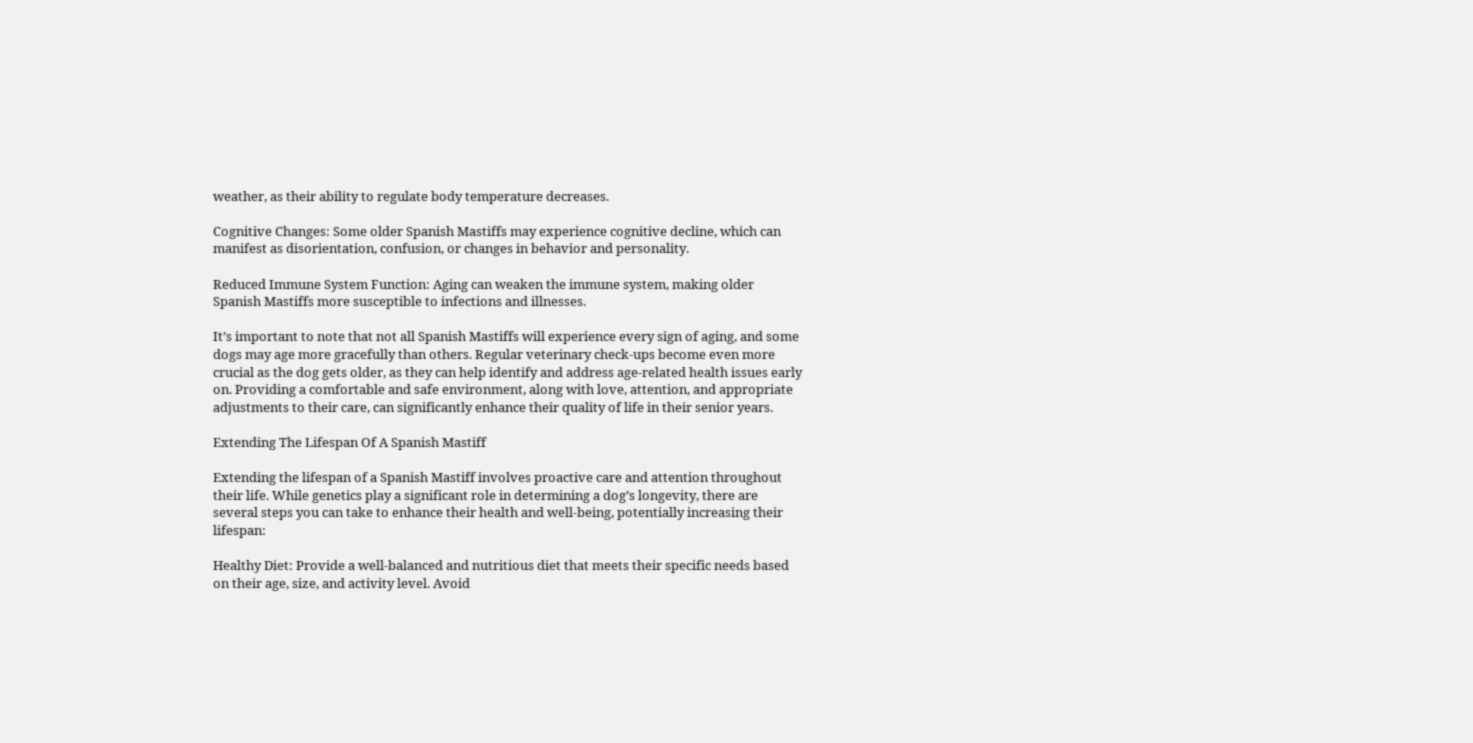weather, as their ability to regulate body temperature decreases.

Cognitive Changes: Some older Spanish Mastiffs may experience cognitive decline, which can manifest as disorientation, confusion, or changes in behavior and personality.

Reduced Immune System Function: Aging can weaken the immune system, making older Spanish Mastiffs more susceptible to infections and illnesses.

It’s important to note that not all Spanish Mastiffs will experience every sign of aging, and some dogs may age more gracefully than others. Regular veterinary check-ups become even more crucial as the dog gets older, as they can help identify and address age-related health issues early on. Providing a comfortable and safe environment, along with love, attention, and appropriate adjustments to their care, can significantly enhance their quality of life in their senior years.

Extending The Lifespan Of A Spanish Mastiff

Extending the lifespan of a Spanish Mastiff involves proactive care and attention throughout their life. While genetics play a significant role in determining a dog’s longevity, there are several steps you can take to enhance their health and well-being, potentially increasing their lifespan:

Healthy Diet: Provide a well-balanced and nutritious diet that meets their specific needs based on their age, size, and activity level. Avoid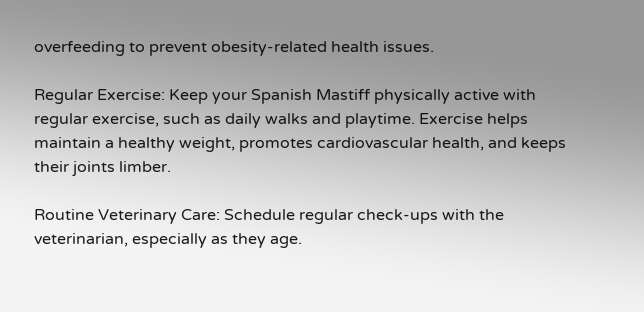overfeeding to prevent obesity-related health issues.

Regular Exercise: Keep your Spanish Mastiff physically active with regular exercise, such as daily walks and playtime. Exercise helps maintain a healthy weight, promotes cardiovascular health, and keeps their joints limber.

Routine Veterinary Care: Schedule regular check-ups with the veterinarian, especially as they age.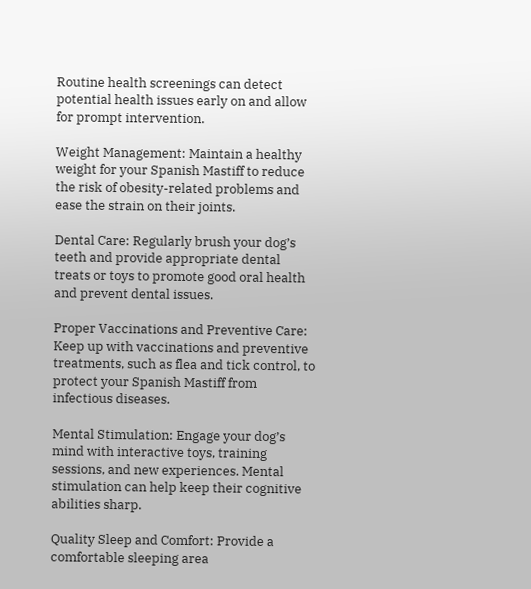Routine health screenings can detect potential health issues early on and allow for prompt intervention.

Weight Management: Maintain a healthy weight for your Spanish Mastiff to reduce the risk of obesity-related problems and ease the strain on their joints.

Dental Care: Regularly brush your dog’s teeth and provide appropriate dental treats or toys to promote good oral health and prevent dental issues.

Proper Vaccinations and Preventive Care: Keep up with vaccinations and preventive treatments, such as flea and tick control, to protect your Spanish Mastiff from infectious diseases.

Mental Stimulation: Engage your dog’s mind with interactive toys, training sessions, and new experiences. Mental stimulation can help keep their cognitive abilities sharp.

Quality Sleep and Comfort: Provide a comfortable sleeping area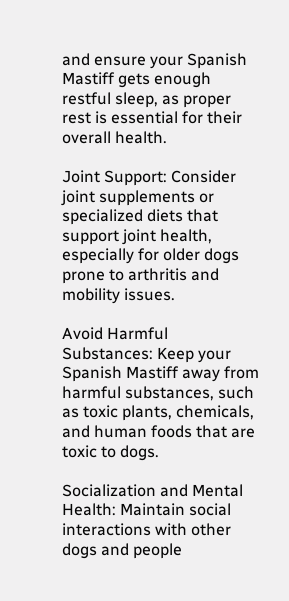and ensure your Spanish Mastiff gets enough restful sleep, as proper rest is essential for their overall health.

Joint Support: Consider joint supplements or specialized diets that support joint health, especially for older dogs prone to arthritis and mobility issues.

Avoid Harmful Substances: Keep your Spanish Mastiff away from harmful substances, such as toxic plants, chemicals, and human foods that are toxic to dogs.

Socialization and Mental Health: Maintain social interactions with other dogs and people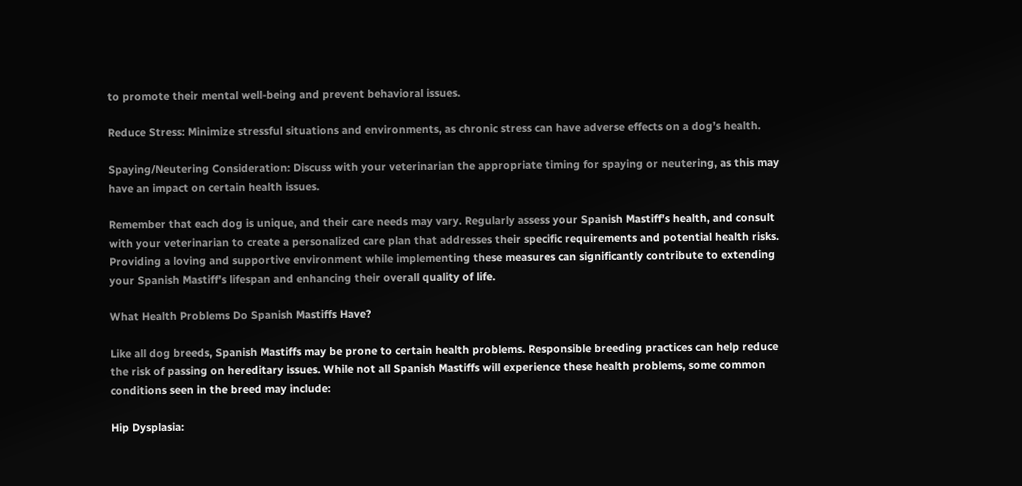to promote their mental well-being and prevent behavioral issues.

Reduce Stress: Minimize stressful situations and environments, as chronic stress can have adverse effects on a dog’s health.

Spaying/Neutering Consideration: Discuss with your veterinarian the appropriate timing for spaying or neutering, as this may have an impact on certain health issues.

Remember that each dog is unique, and their care needs may vary. Regularly assess your Spanish Mastiff’s health, and consult with your veterinarian to create a personalized care plan that addresses their specific requirements and potential health risks. Providing a loving and supportive environment while implementing these measures can significantly contribute to extending your Spanish Mastiff’s lifespan and enhancing their overall quality of life.

What Health Problems Do Spanish Mastiffs Have?

Like all dog breeds, Spanish Mastiffs may be prone to certain health problems. Responsible breeding practices can help reduce the risk of passing on hereditary issues. While not all Spanish Mastiffs will experience these health problems, some common conditions seen in the breed may include:

Hip Dysplasia: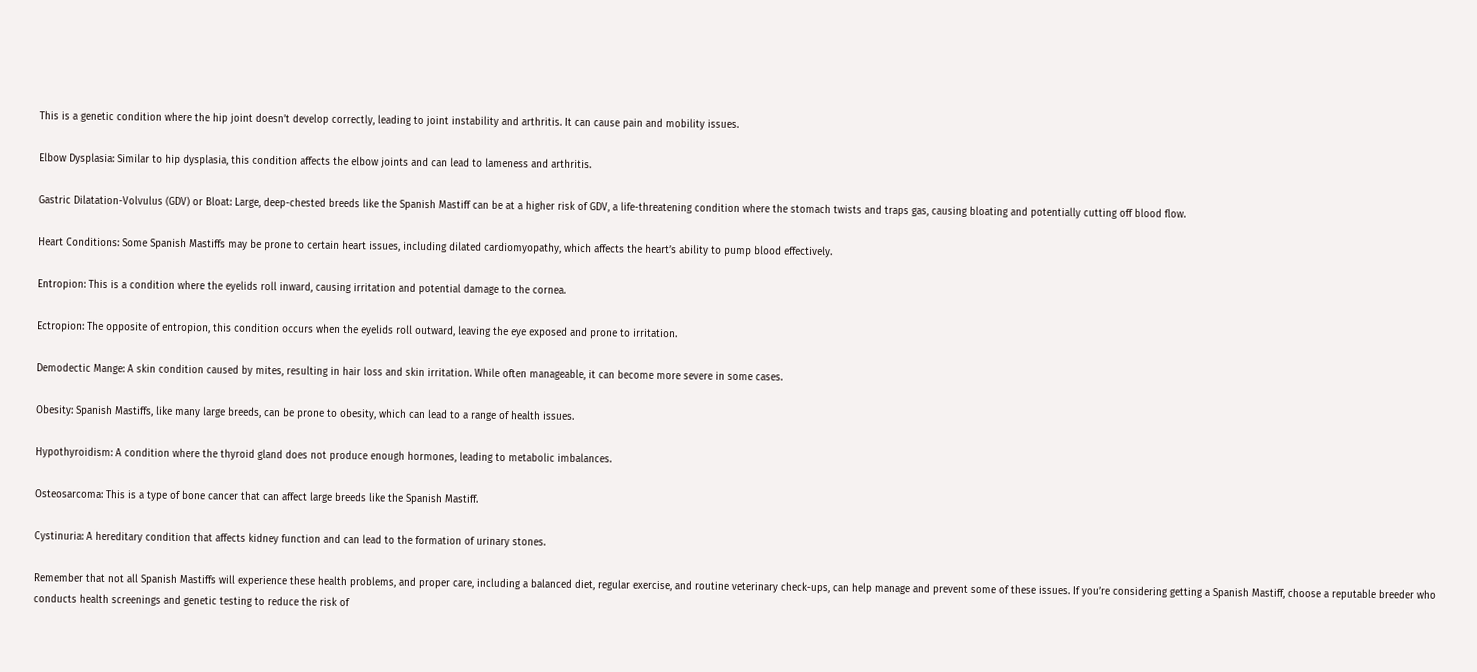This is a genetic condition where the hip joint doesn’t develop correctly, leading to joint instability and arthritis. It can cause pain and mobility issues.

Elbow Dysplasia: Similar to hip dysplasia, this condition affects the elbow joints and can lead to lameness and arthritis.

Gastric Dilatation-Volvulus (GDV) or Bloat: Large, deep-chested breeds like the Spanish Mastiff can be at a higher risk of GDV, a life-threatening condition where the stomach twists and traps gas, causing bloating and potentially cutting off blood flow.

Heart Conditions: Some Spanish Mastiffs may be prone to certain heart issues, including dilated cardiomyopathy, which affects the heart’s ability to pump blood effectively.

Entropion: This is a condition where the eyelids roll inward, causing irritation and potential damage to the cornea.

Ectropion: The opposite of entropion, this condition occurs when the eyelids roll outward, leaving the eye exposed and prone to irritation.

Demodectic Mange: A skin condition caused by mites, resulting in hair loss and skin irritation. While often manageable, it can become more severe in some cases.

Obesity: Spanish Mastiffs, like many large breeds, can be prone to obesity, which can lead to a range of health issues.

Hypothyroidism: A condition where the thyroid gland does not produce enough hormones, leading to metabolic imbalances.

Osteosarcoma: This is a type of bone cancer that can affect large breeds like the Spanish Mastiff.

Cystinuria: A hereditary condition that affects kidney function and can lead to the formation of urinary stones.

Remember that not all Spanish Mastiffs will experience these health problems, and proper care, including a balanced diet, regular exercise, and routine veterinary check-ups, can help manage and prevent some of these issues. If you’re considering getting a Spanish Mastiff, choose a reputable breeder who conducts health screenings and genetic testing to reduce the risk of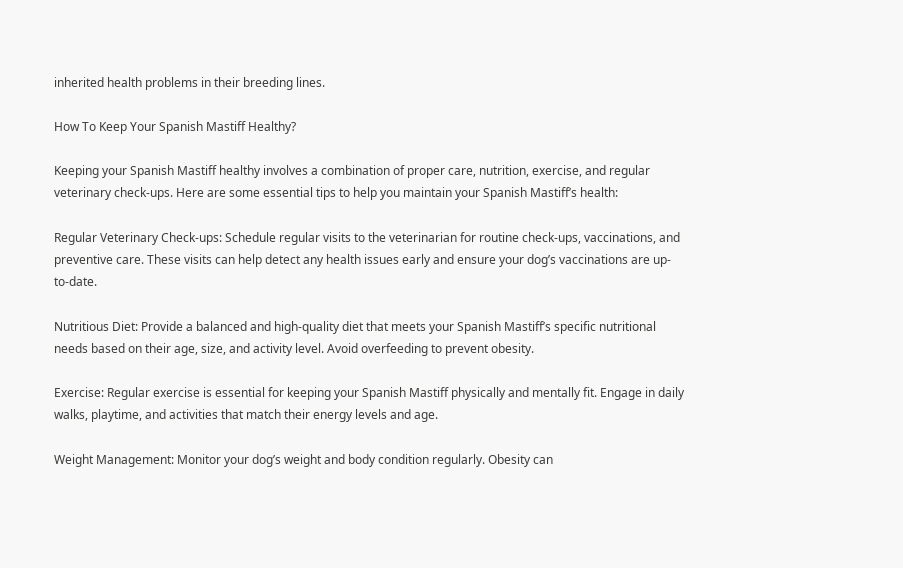inherited health problems in their breeding lines.

How To Keep Your Spanish Mastiff Healthy?

Keeping your Spanish Mastiff healthy involves a combination of proper care, nutrition, exercise, and regular veterinary check-ups. Here are some essential tips to help you maintain your Spanish Mastiff’s health:

Regular Veterinary Check-ups: Schedule regular visits to the veterinarian for routine check-ups, vaccinations, and preventive care. These visits can help detect any health issues early and ensure your dog’s vaccinations are up-to-date.

Nutritious Diet: Provide a balanced and high-quality diet that meets your Spanish Mastiff’s specific nutritional needs based on their age, size, and activity level. Avoid overfeeding to prevent obesity.

Exercise: Regular exercise is essential for keeping your Spanish Mastiff physically and mentally fit. Engage in daily walks, playtime, and activities that match their energy levels and age.

Weight Management: Monitor your dog’s weight and body condition regularly. Obesity can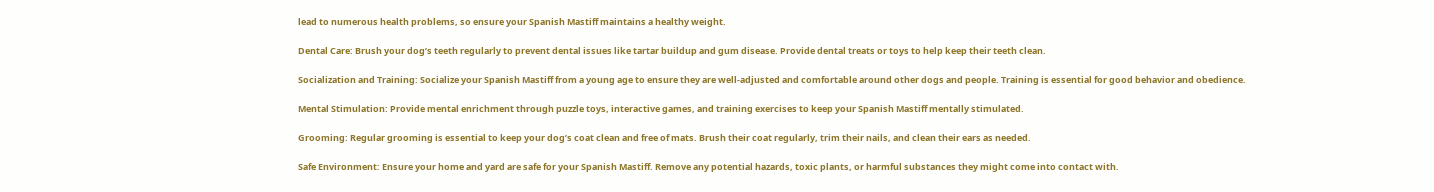lead to numerous health problems, so ensure your Spanish Mastiff maintains a healthy weight.

Dental Care: Brush your dog’s teeth regularly to prevent dental issues like tartar buildup and gum disease. Provide dental treats or toys to help keep their teeth clean.

Socialization and Training: Socialize your Spanish Mastiff from a young age to ensure they are well-adjusted and comfortable around other dogs and people. Training is essential for good behavior and obedience.

Mental Stimulation: Provide mental enrichment through puzzle toys, interactive games, and training exercises to keep your Spanish Mastiff mentally stimulated.

Grooming: Regular grooming is essential to keep your dog’s coat clean and free of mats. Brush their coat regularly, trim their nails, and clean their ears as needed.

Safe Environment: Ensure your home and yard are safe for your Spanish Mastiff. Remove any potential hazards, toxic plants, or harmful substances they might come into contact with.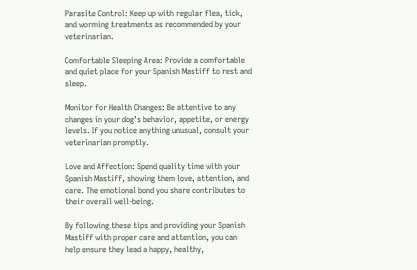Parasite Control: Keep up with regular flea, tick, and worming treatments as recommended by your veterinarian.

Comfortable Sleeping Area: Provide a comfortable and quiet place for your Spanish Mastiff to rest and sleep.

Monitor for Health Changes: Be attentive to any changes in your dog’s behavior, appetite, or energy levels. If you notice anything unusual, consult your veterinarian promptly.

Love and Affection: Spend quality time with your Spanish Mastiff, showing them love, attention, and care. The emotional bond you share contributes to their overall well-being.

By following these tips and providing your Spanish Mastiff with proper care and attention, you can help ensure they lead a happy, healthy,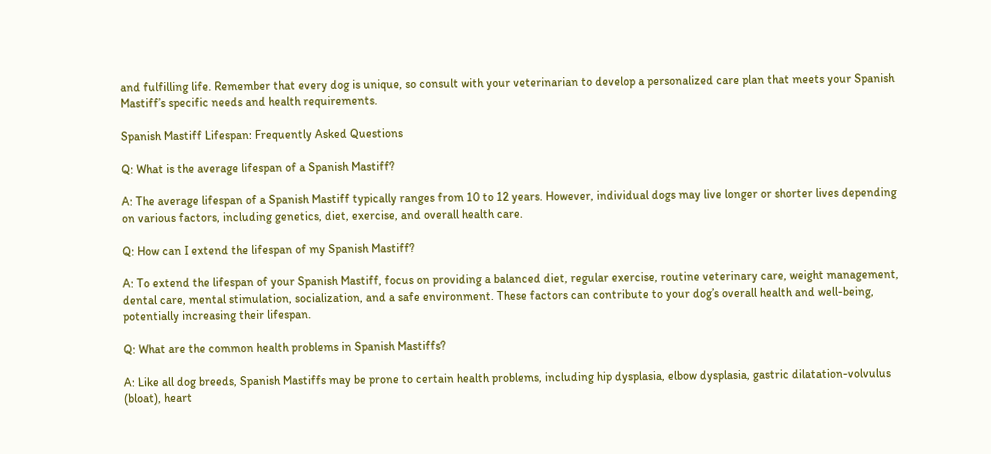and fulfilling life. Remember that every dog is unique, so consult with your veterinarian to develop a personalized care plan that meets your Spanish Mastiff’s specific needs and health requirements.

Spanish Mastiff Lifespan: Frequently Asked Questions

Q: What is the average lifespan of a Spanish Mastiff?

A: The average lifespan of a Spanish Mastiff typically ranges from 10 to 12 years. However, individual dogs may live longer or shorter lives depending on various factors, including genetics, diet, exercise, and overall health care.

Q: How can I extend the lifespan of my Spanish Mastiff?

A: To extend the lifespan of your Spanish Mastiff, focus on providing a balanced diet, regular exercise, routine veterinary care, weight management, dental care, mental stimulation, socialization, and a safe environment. These factors can contribute to your dog’s overall health and well-being, potentially increasing their lifespan.

Q: What are the common health problems in Spanish Mastiffs?

A: Like all dog breeds, Spanish Mastiffs may be prone to certain health problems, including hip dysplasia, elbow dysplasia, gastric dilatation-volvulus (bloat), heart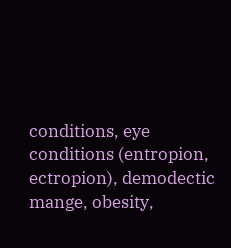conditions, eye conditions (entropion, ectropion), demodectic mange, obesity,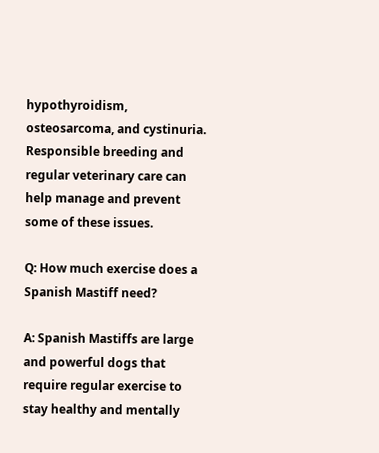hypothyroidism, osteosarcoma, and cystinuria. Responsible breeding and regular veterinary care can help manage and prevent some of these issues.

Q: How much exercise does a Spanish Mastiff need?

A: Spanish Mastiffs are large and powerful dogs that require regular exercise to stay healthy and mentally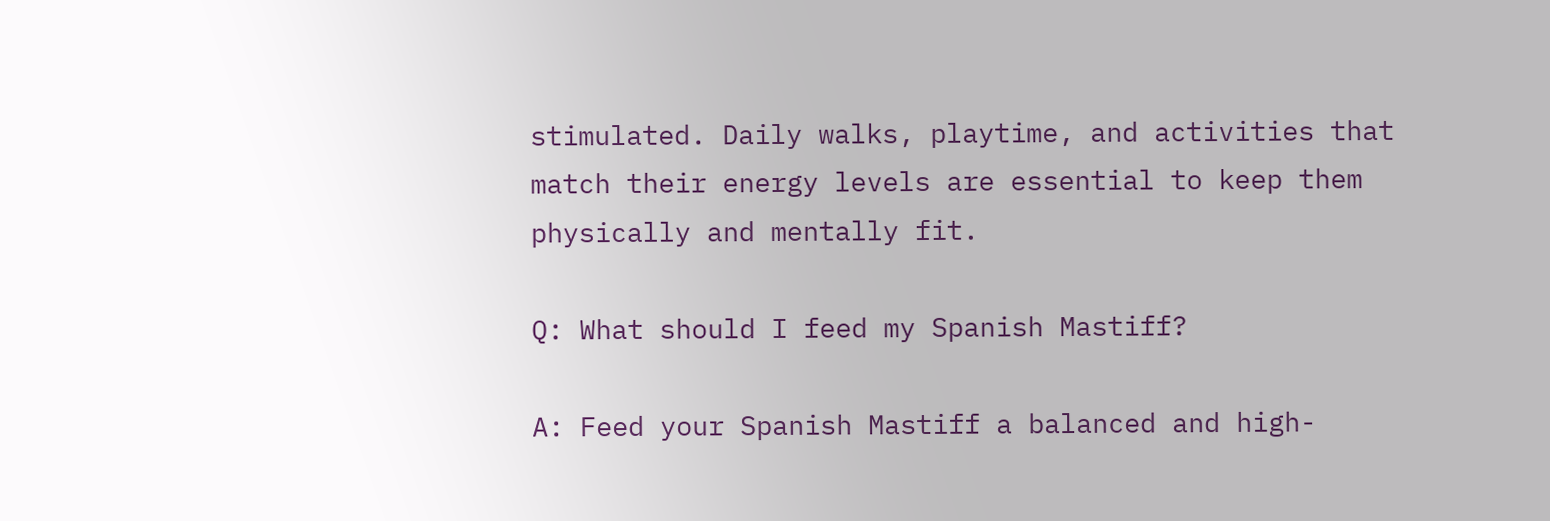stimulated. Daily walks, playtime, and activities that match their energy levels are essential to keep them physically and mentally fit.

Q: What should I feed my Spanish Mastiff?

A: Feed your Spanish Mastiff a balanced and high-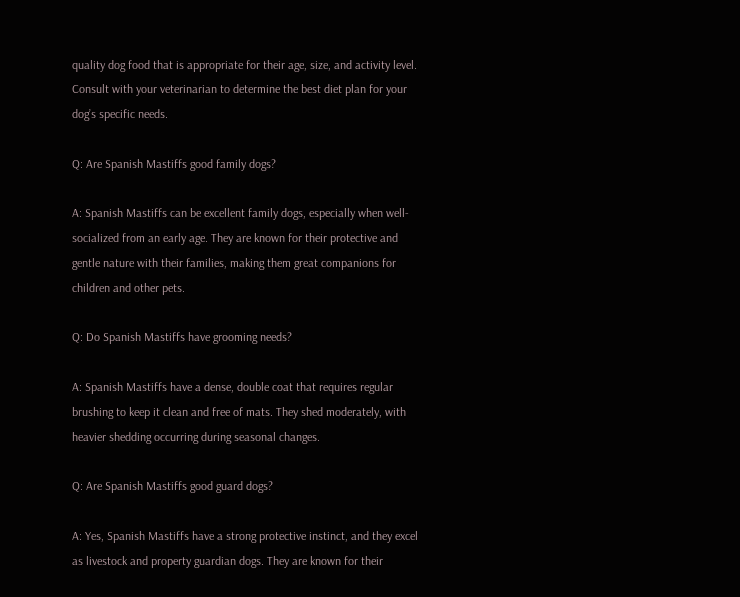quality dog food that is appropriate for their age, size, and activity level. Consult with your veterinarian to determine the best diet plan for your dog’s specific needs.

Q: Are Spanish Mastiffs good family dogs?

A: Spanish Mastiffs can be excellent family dogs, especially when well-socialized from an early age. They are known for their protective and gentle nature with their families, making them great companions for children and other pets.

Q: Do Spanish Mastiffs have grooming needs?

A: Spanish Mastiffs have a dense, double coat that requires regular brushing to keep it clean and free of mats. They shed moderately, with heavier shedding occurring during seasonal changes.

Q: Are Spanish Mastiffs good guard dogs?

A: Yes, Spanish Mastiffs have a strong protective instinct, and they excel as livestock and property guardian dogs. They are known for their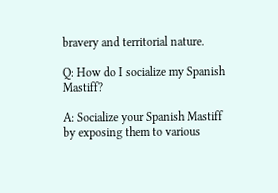bravery and territorial nature.

Q: How do I socialize my Spanish Mastiff?

A: Socialize your Spanish Mastiff by exposing them to various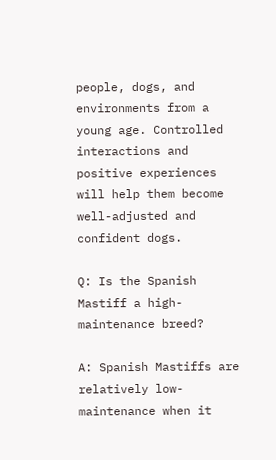people, dogs, and environments from a young age. Controlled interactions and positive experiences will help them become well-adjusted and confident dogs.

Q: Is the Spanish Mastiff a high-maintenance breed?

A: Spanish Mastiffs are relatively low-maintenance when it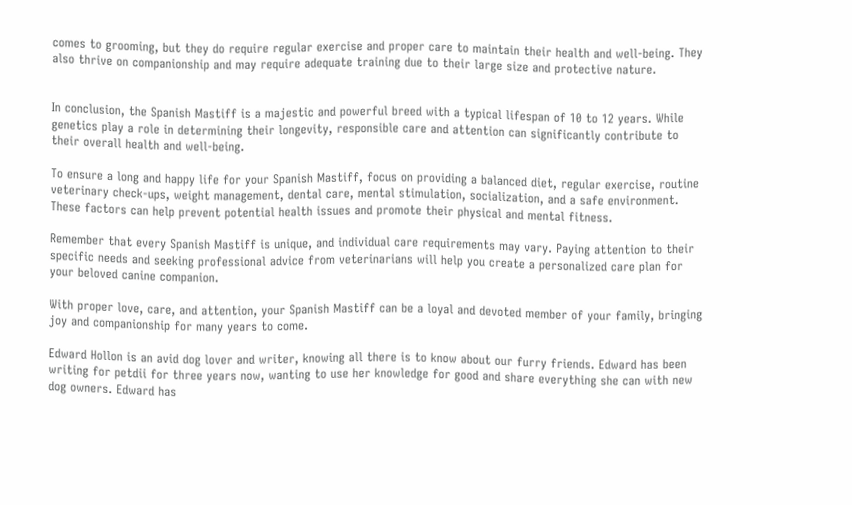comes to grooming, but they do require regular exercise and proper care to maintain their health and well-being. They also thrive on companionship and may require adequate training due to their large size and protective nature.


In conclusion, the Spanish Mastiff is a majestic and powerful breed with a typical lifespan of 10 to 12 years. While genetics play a role in determining their longevity, responsible care and attention can significantly contribute to their overall health and well-being.

To ensure a long and happy life for your Spanish Mastiff, focus on providing a balanced diet, regular exercise, routine veterinary check-ups, weight management, dental care, mental stimulation, socialization, and a safe environment. These factors can help prevent potential health issues and promote their physical and mental fitness.

Remember that every Spanish Mastiff is unique, and individual care requirements may vary. Paying attention to their specific needs and seeking professional advice from veterinarians will help you create a personalized care plan for your beloved canine companion.

With proper love, care, and attention, your Spanish Mastiff can be a loyal and devoted member of your family, bringing joy and companionship for many years to come.

Edward Hollon is an avid dog lover and writer, knowing all there is to know about our furry friends. Edward has been writing for petdii for three years now, wanting to use her knowledge for good and share everything she can with new dog owners. Edward has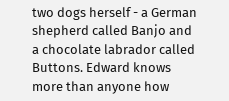two dogs herself - a German shepherd called Banjo and a chocolate labrador called Buttons. Edward knows more than anyone how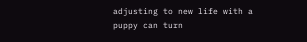adjusting to new life with a puppy can turn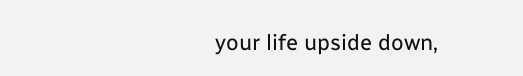your life upside down,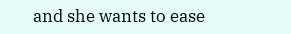and she wants to ease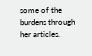some of the burdens through her articles.